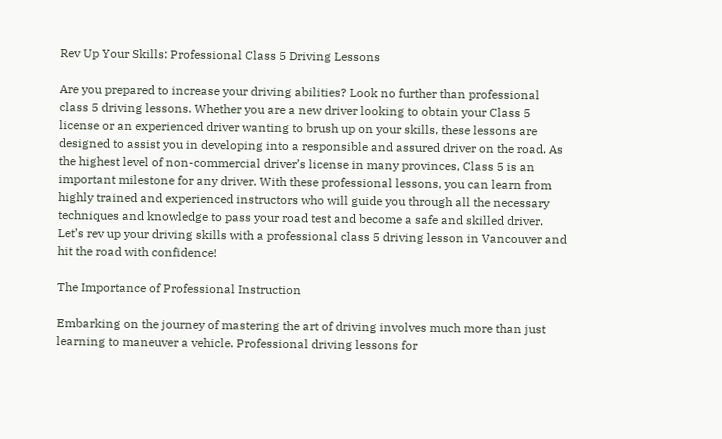Rev Up Your Skills: Professional Class 5 Driving Lessons

Are you prepared to increase your driving abilities? Look no further than professional class 5 driving lessons. Whether you are a new driver looking to obtain your Class 5 license or an experienced driver wanting to brush up on your skills, these lessons are designed to assist you in developing into a responsible and assured driver on the road. As the highest level of non-commercial driver’s license in many provinces, Class 5 is an important milestone for any driver. With these professional lessons, you can learn from highly trained and experienced instructors who will guide you through all the necessary techniques and knowledge to pass your road test and become a safe and skilled driver. Let’s rev up your driving skills with a professional class 5 driving lesson in Vancouver and hit the road with confidence!

The Importance of Professional Instruction

Embarking on the journey of mastering the art of driving involves much more than just learning to maneuver a vehicle. Professional driving lessons for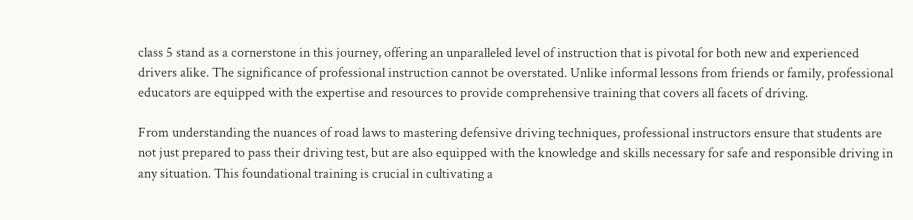class 5 stand as a cornerstone in this journey, offering an unparalleled level of instruction that is pivotal for both new and experienced drivers alike. The significance of professional instruction cannot be overstated. Unlike informal lessons from friends or family, professional educators are equipped with the expertise and resources to provide comprehensive training that covers all facets of driving.

From understanding the nuances of road laws to mastering defensive driving techniques, professional instructors ensure that students are not just prepared to pass their driving test, but are also equipped with the knowledge and skills necessary for safe and responsible driving in any situation. This foundational training is crucial in cultivating a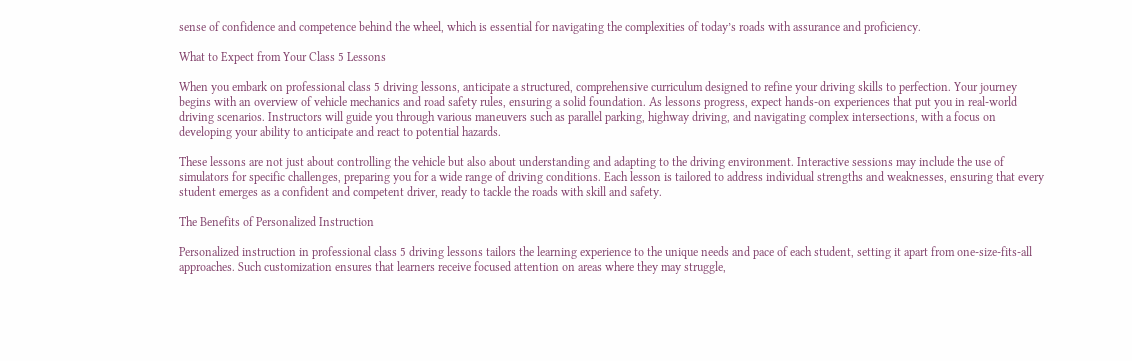sense of confidence and competence behind the wheel, which is essential for navigating the complexities of today’s roads with assurance and proficiency.

What to Expect from Your Class 5 Lessons

When you embark on professional class 5 driving lessons, anticipate a structured, comprehensive curriculum designed to refine your driving skills to perfection. Your journey begins with an overview of vehicle mechanics and road safety rules, ensuring a solid foundation. As lessons progress, expect hands-on experiences that put you in real-world driving scenarios. Instructors will guide you through various maneuvers such as parallel parking, highway driving, and navigating complex intersections, with a focus on developing your ability to anticipate and react to potential hazards.

These lessons are not just about controlling the vehicle but also about understanding and adapting to the driving environment. Interactive sessions may include the use of simulators for specific challenges, preparing you for a wide range of driving conditions. Each lesson is tailored to address individual strengths and weaknesses, ensuring that every student emerges as a confident and competent driver, ready to tackle the roads with skill and safety.

The Benefits of Personalized Instruction

Personalized instruction in professional class 5 driving lessons tailors the learning experience to the unique needs and pace of each student, setting it apart from one-size-fits-all approaches. Such customization ensures that learners receive focused attention on areas where they may struggle,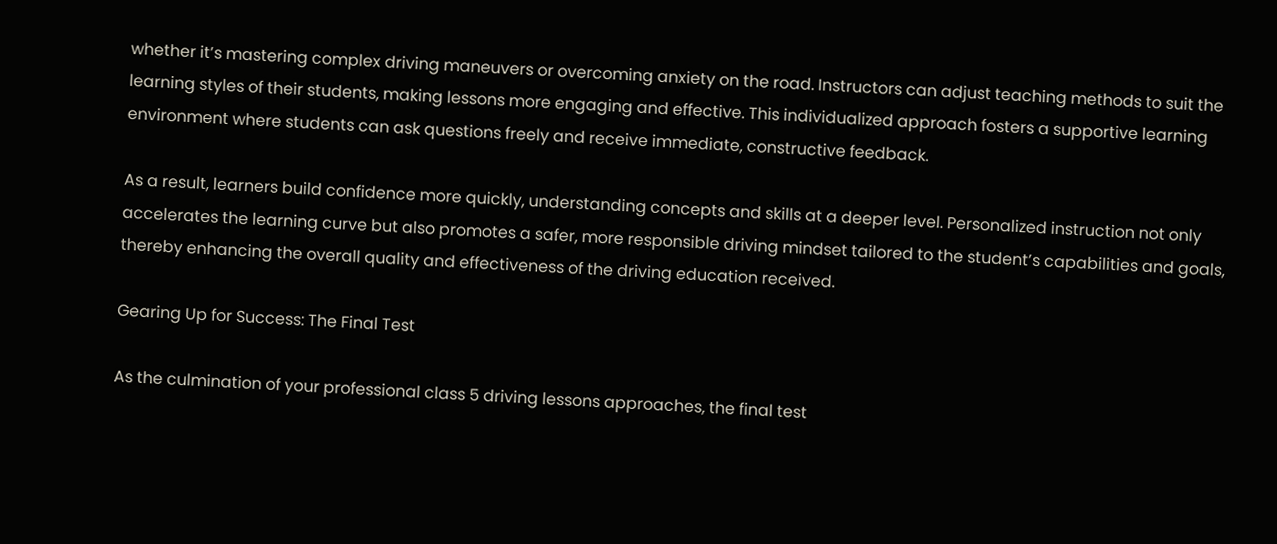whether it’s mastering complex driving maneuvers or overcoming anxiety on the road. Instructors can adjust teaching methods to suit the learning styles of their students, making lessons more engaging and effective. This individualized approach fosters a supportive learning environment where students can ask questions freely and receive immediate, constructive feedback.

As a result, learners build confidence more quickly, understanding concepts and skills at a deeper level. Personalized instruction not only accelerates the learning curve but also promotes a safer, more responsible driving mindset tailored to the student’s capabilities and goals, thereby enhancing the overall quality and effectiveness of the driving education received.

Gearing Up for Success: The Final Test

As the culmination of your professional class 5 driving lessons approaches, the final test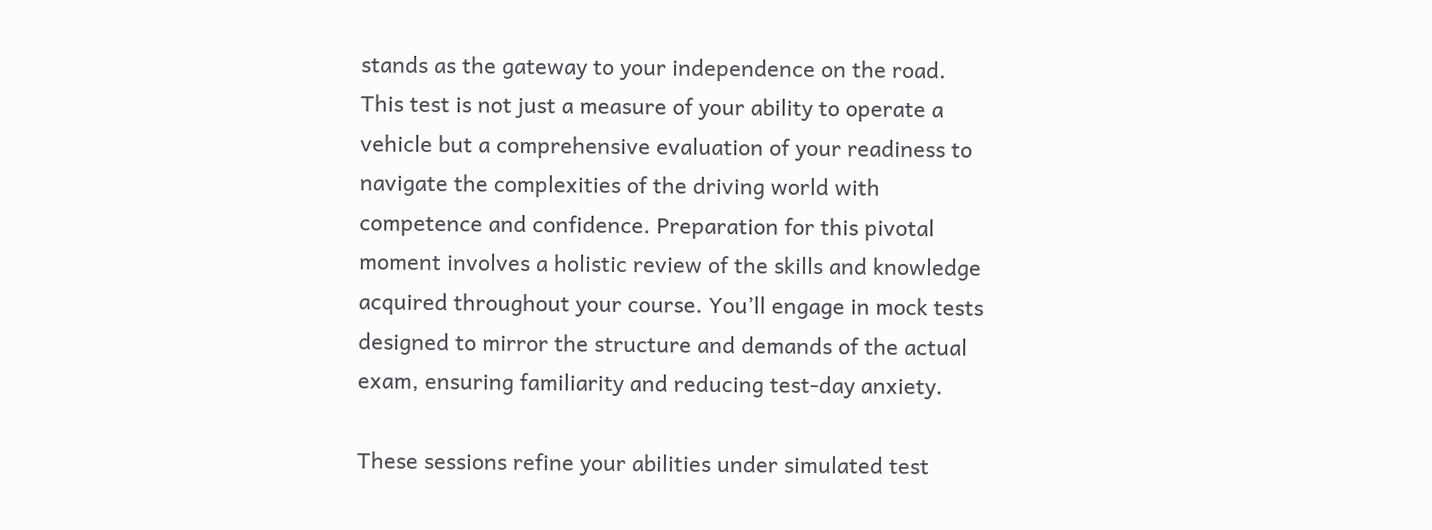stands as the gateway to your independence on the road. This test is not just a measure of your ability to operate a vehicle but a comprehensive evaluation of your readiness to navigate the complexities of the driving world with competence and confidence. Preparation for this pivotal moment involves a holistic review of the skills and knowledge acquired throughout your course. You’ll engage in mock tests designed to mirror the structure and demands of the actual exam, ensuring familiarity and reducing test-day anxiety.

These sessions refine your abilities under simulated test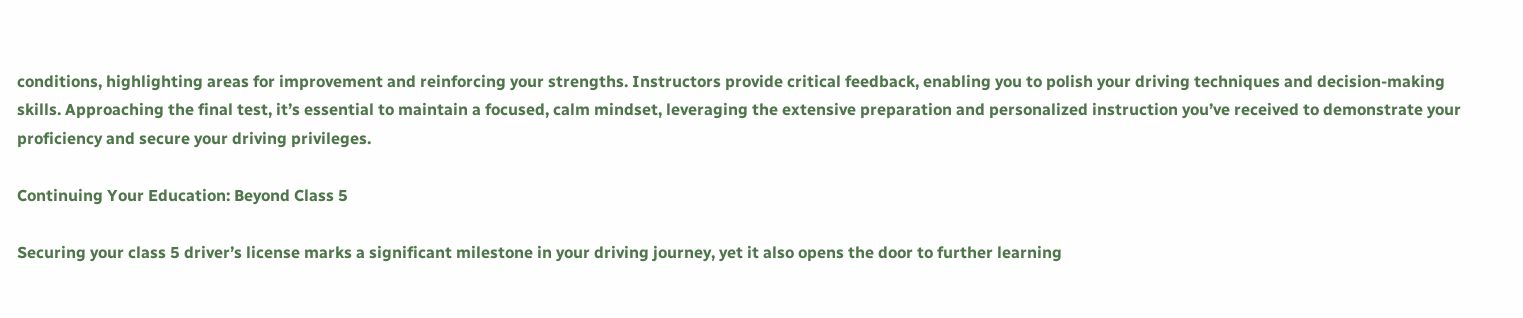conditions, highlighting areas for improvement and reinforcing your strengths. Instructors provide critical feedback, enabling you to polish your driving techniques and decision-making skills. Approaching the final test, it’s essential to maintain a focused, calm mindset, leveraging the extensive preparation and personalized instruction you’ve received to demonstrate your proficiency and secure your driving privileges.

Continuing Your Education: Beyond Class 5

Securing your class 5 driver’s license marks a significant milestone in your driving journey, yet it also opens the door to further learning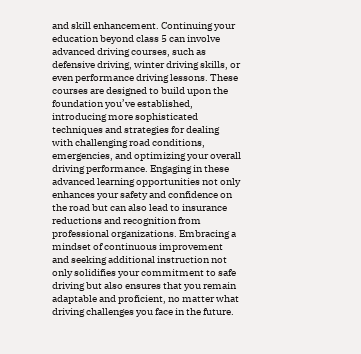and skill enhancement. Continuing your education beyond class 5 can involve advanced driving courses, such as defensive driving, winter driving skills, or even performance driving lessons. These courses are designed to build upon the foundation you’ve established, introducing more sophisticated techniques and strategies for dealing with challenging road conditions, emergencies, and optimizing your overall driving performance. Engaging in these advanced learning opportunities not only enhances your safety and confidence on the road but can also lead to insurance reductions and recognition from professional organizations. Embracing a mindset of continuous improvement and seeking additional instruction not only solidifies your commitment to safe driving but also ensures that you remain adaptable and proficient, no matter what driving challenges you face in the future.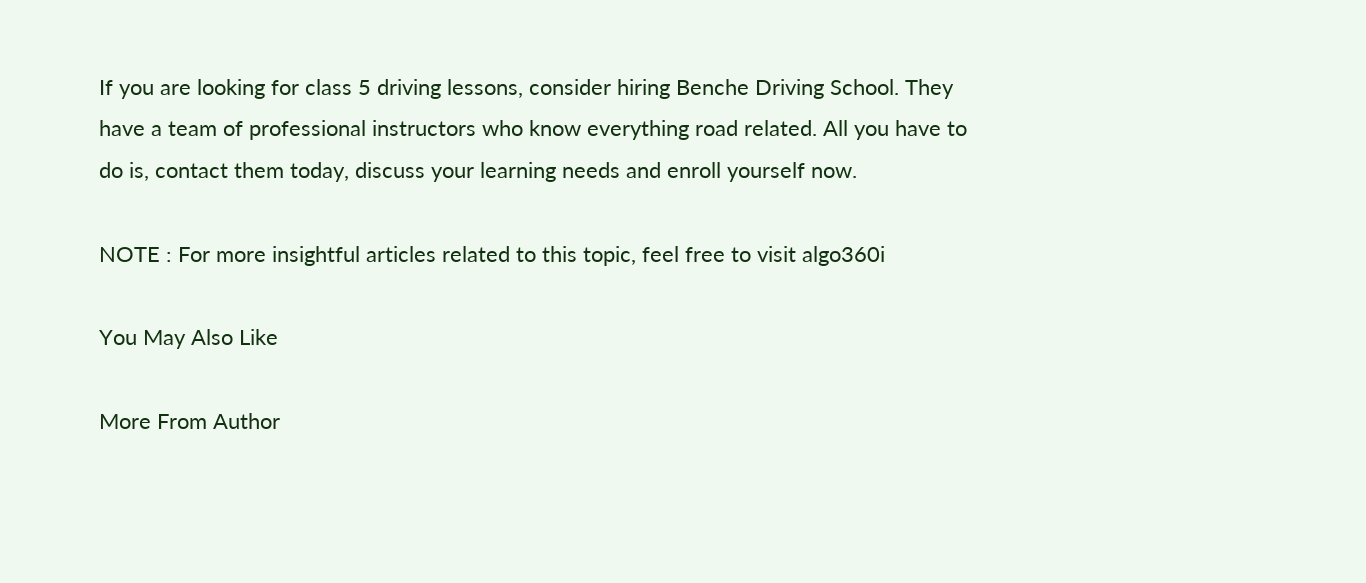If you are looking for class 5 driving lessons, consider hiring Benche Driving School. They have a team of professional instructors who know everything road related. All you have to do is, contact them today, discuss your learning needs and enroll yourself now.

NOTE : For more insightful articles related to this topic, feel free to visit algo360i

You May Also Like

More From Author